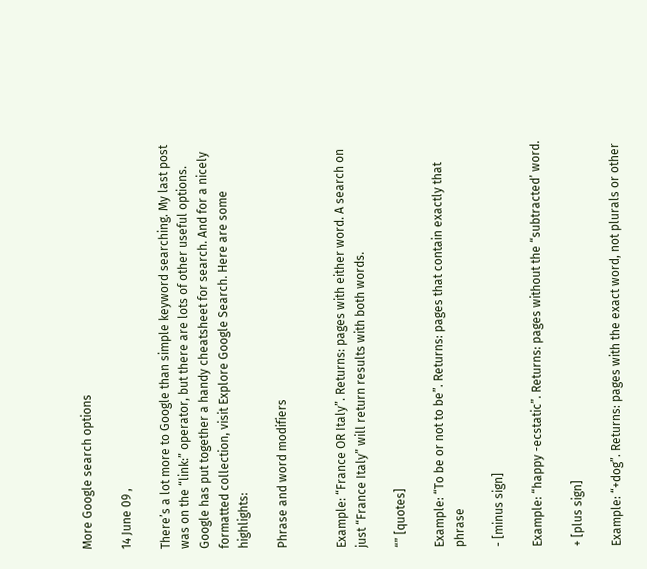More Google search options

14 June 09 ,

There’s a lot more to Google than simple keyword searching. My last post was on the “link:” operator, but there are lots of other useful options. Google has put together a handy cheatsheet for search. And for a nicely formatted collection, visit Explore Google Search. Here are some highlights:

Phrase and word modifiers


Example: “France OR Italy”. Returns: pages with either word. A search on just “France Italy” will return results with both words.

“” [quotes]

Example: “To be or not to be”. Returns: pages that contain exactly that phrase

- [minus sign]

Example: “happy -ecstatic”. Returns: pages without the “subtracted’ word.

+ [plus sign]

Example: “+dog”. Returns: pages with the exact word, not plurals or other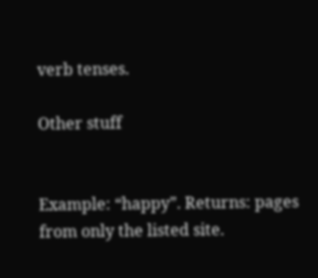verb tenses.

Other stuff


Example: “happy”. Returns: pages from only the listed site.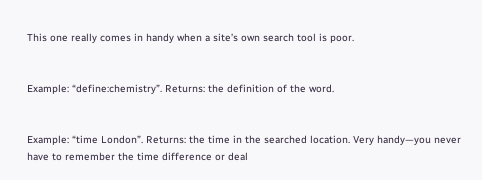This one really comes in handy when a site’s own search tool is poor.


Example: “define:chemistry”. Returns: the definition of the word.


Example: “time London”. Returns: the time in the searched location. Very handy—you never have to remember the time difference or deal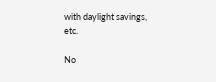with daylight savings, etc.

No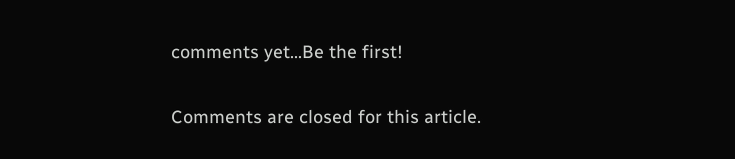comments yet…Be the first!

Comments are closed for this article.